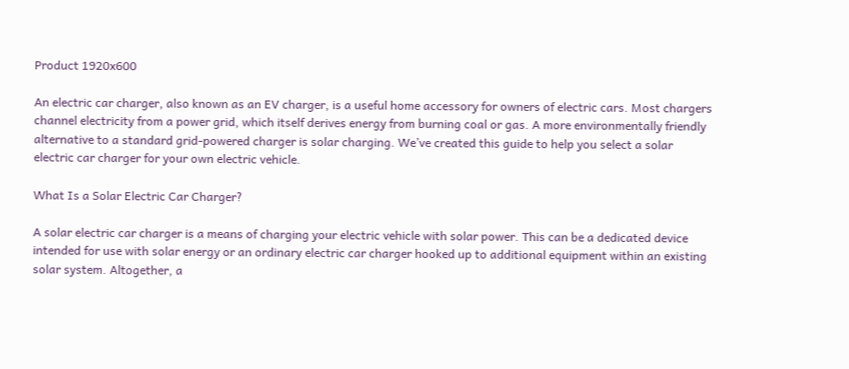Product 1920x600

An electric car charger, also known as an EV charger, is a useful home accessory for owners of electric cars. Most chargers channel electricity from a power grid, which itself derives energy from burning coal or gas. A more environmentally friendly alternative to a standard grid-powered charger is solar charging. We’ve created this guide to help you select a solar electric car charger for your own electric vehicle.

What Is a Solar Electric Car Charger?

A solar electric car charger is a means of charging your electric vehicle with solar power. This can be a dedicated device intended for use with solar energy or an ordinary electric car charger hooked up to additional equipment within an existing solar system. Altogether, a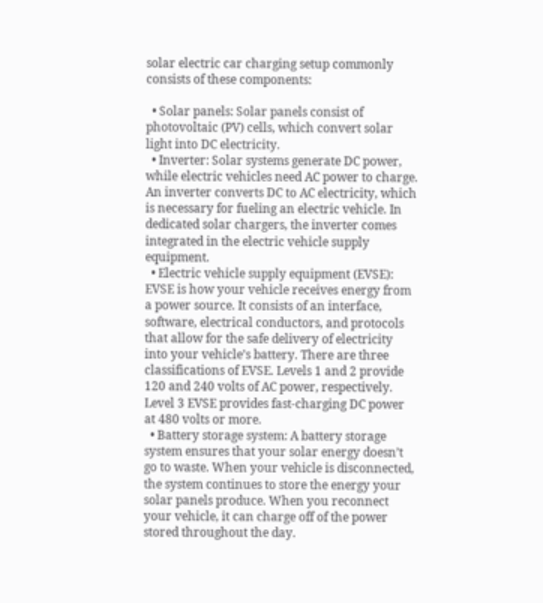solar electric car charging setup commonly consists of these components:

  • Solar panels: Solar panels consist of photovoltaic (PV) cells, which convert solar light into DC electricity.
  • Inverter: Solar systems generate DC power, while electric vehicles need AC power to charge. An inverter converts DC to AC electricity, which is necessary for fueling an electric vehicle. In dedicated solar chargers, the inverter comes integrated in the electric vehicle supply equipment.
  • Electric vehicle supply equipment (EVSE): EVSE is how your vehicle receives energy from a power source. It consists of an interface, software, electrical conductors, and protocols that allow for the safe delivery of electricity into your vehicle’s battery. There are three classifications of EVSE. Levels 1 and 2 provide 120 and 240 volts of AC power, respectively. Level 3 EVSE provides fast-charging DC power at 480 volts or more.
  • Battery storage system: A battery storage system ensures that your solar energy doesn’t go to waste. When your vehicle is disconnected, the system continues to store the energy your solar panels produce. When you reconnect your vehicle, it can charge off of the power stored throughout the day.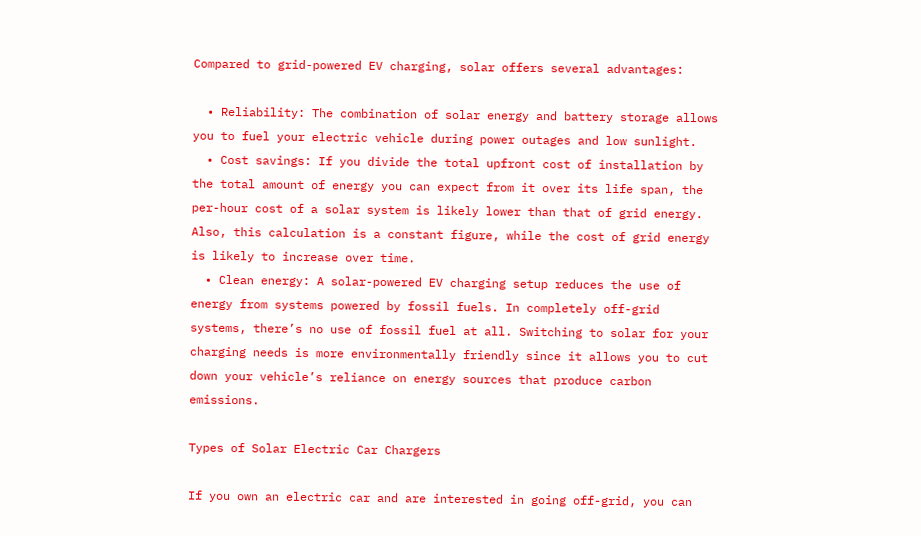Compared to grid-powered EV charging, solar offers several advantages:

  • Reliability: The combination of solar energy and battery storage allows you to fuel your electric vehicle during power outages and low sunlight.
  • Cost savings: If you divide the total upfront cost of installation by the total amount of energy you can expect from it over its life span, the per-hour cost of a solar system is likely lower than that of grid energy. Also, this calculation is a constant figure, while the cost of grid energy is likely to increase over time.
  • Clean energy: A solar-powered EV charging setup reduces the use of energy from systems powered by fossil fuels. In completely off-grid systems, there’s no use of fossil fuel at all. Switching to solar for your charging needs is more environmentally friendly since it allows you to cut down your vehicle’s reliance on energy sources that produce carbon emissions.

Types of Solar Electric Car Chargers

If you own an electric car and are interested in going off-grid, you can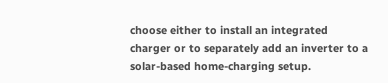choose either to install an integrated charger or to separately add an inverter to a solar-based home-charging setup.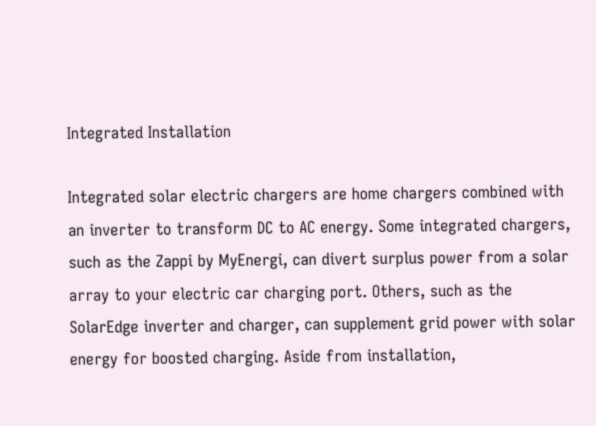Integrated Installation

Integrated solar electric chargers are home chargers combined with an inverter to transform DC to AC energy. Some integrated chargers, such as the Zappi by MyEnergi, can divert surplus power from a solar array to your electric car charging port. Others, such as the SolarEdge inverter and charger, can supplement grid power with solar energy for boosted charging. Aside from installation,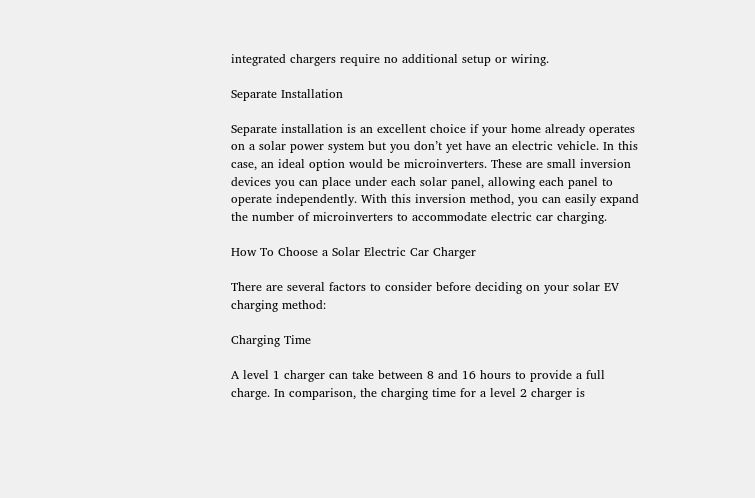integrated chargers require no additional setup or wiring.

Separate Installation

Separate installation is an excellent choice if your home already operates on a solar power system but you don’t yet have an electric vehicle. In this case, an ideal option would be microinverters. These are small inversion devices you can place under each solar panel, allowing each panel to operate independently. With this inversion method, you can easily expand the number of microinverters to accommodate electric car charging.

How To Choose a Solar Electric Car Charger

There are several factors to consider before deciding on your solar EV charging method:

Charging Time

A level 1 charger can take between 8 and 16 hours to provide a full charge. In comparison, the charging time for a level 2 charger is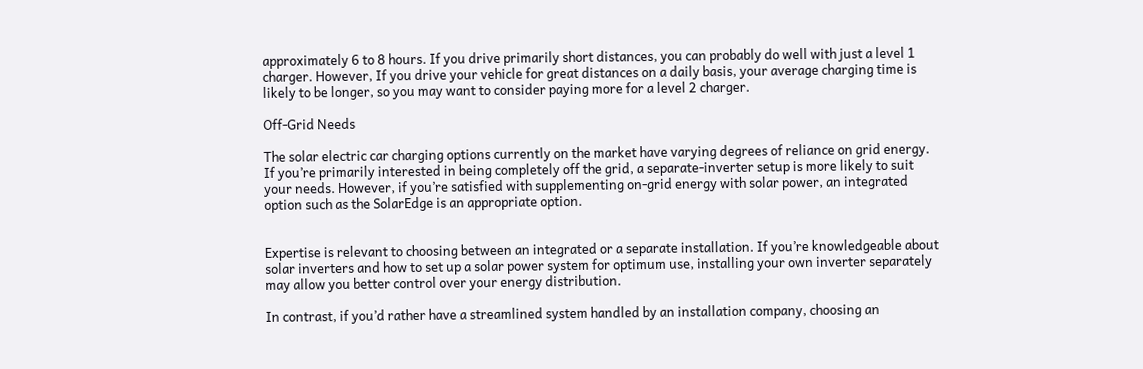approximately 6 to 8 hours. If you drive primarily short distances, you can probably do well with just a level 1 charger. However, If you drive your vehicle for great distances on a daily basis, your average charging time is likely to be longer, so you may want to consider paying more for a level 2 charger.

Off-Grid Needs

The solar electric car charging options currently on the market have varying degrees of reliance on grid energy. If you’re primarily interested in being completely off the grid, a separate-inverter setup is more likely to suit your needs. However, if you’re satisfied with supplementing on-grid energy with solar power, an integrated option such as the SolarEdge is an appropriate option.


Expertise is relevant to choosing between an integrated or a separate installation. If you’re knowledgeable about solar inverters and how to set up a solar power system for optimum use, installing your own inverter separately may allow you better control over your energy distribution.

In contrast, if you’d rather have a streamlined system handled by an installation company, choosing an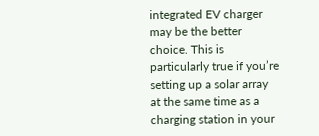integrated EV charger may be the better choice. This is particularly true if you’re setting up a solar array at the same time as a charging station in your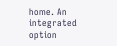home. An integrated option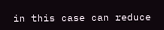in this case can reduce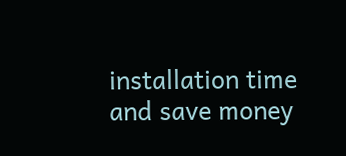installation time and save money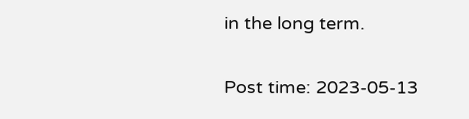in the long term.

Post time: 2023-05-13